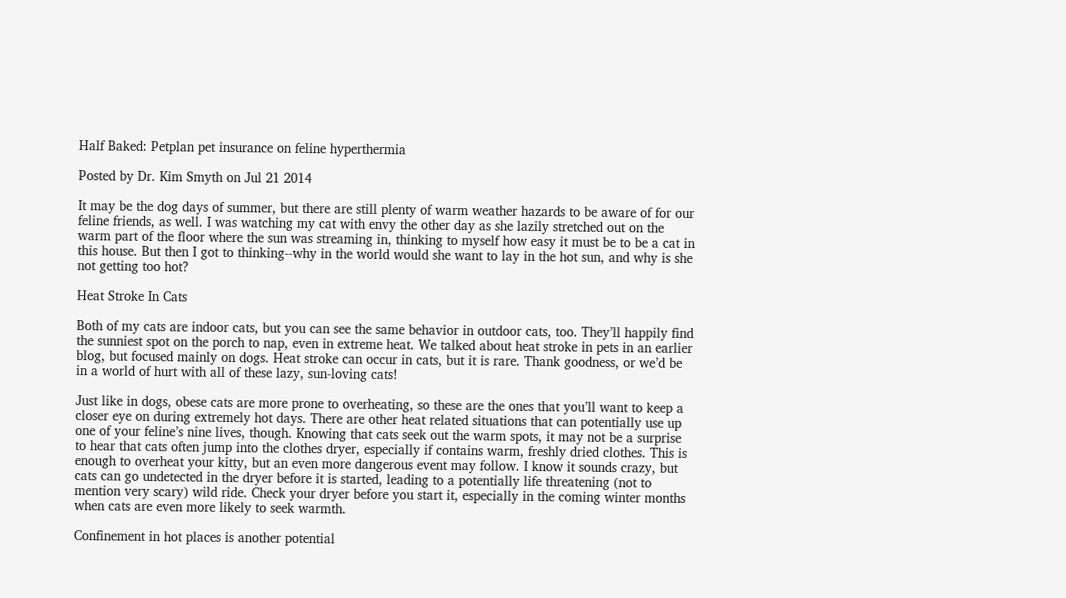Half Baked: Petplan pet insurance on feline hyperthermia

Posted by Dr. Kim Smyth on Jul 21 2014

It may be the dog days of summer, but there are still plenty of warm weather hazards to be aware of for our feline friends, as well. I was watching my cat with envy the other day as she lazily stretched out on the warm part of the floor where the sun was streaming in, thinking to myself how easy it must be to be a cat in this house. But then I got to thinking--why in the world would she want to lay in the hot sun, and why is she not getting too hot?

Heat Stroke In Cats

Both of my cats are indoor cats, but you can see the same behavior in outdoor cats, too. They’ll happily find the sunniest spot on the porch to nap, even in extreme heat. We talked about heat stroke in pets in an earlier blog, but focused mainly on dogs. Heat stroke can occur in cats, but it is rare. Thank goodness, or we’d be in a world of hurt with all of these lazy, sun-loving cats!

Just like in dogs, obese cats are more prone to overheating, so these are the ones that you’ll want to keep a closer eye on during extremely hot days. There are other heat related situations that can potentially use up one of your feline’s nine lives, though. Knowing that cats seek out the warm spots, it may not be a surprise to hear that cats often jump into the clothes dryer, especially if contains warm, freshly dried clothes. This is enough to overheat your kitty, but an even more dangerous event may follow. I know it sounds crazy, but cats can go undetected in the dryer before it is started, leading to a potentially life threatening (not to mention very scary) wild ride. Check your dryer before you start it, especially in the coming winter months when cats are even more likely to seek warmth.

Confinement in hot places is another potential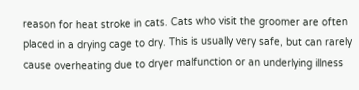reason for heat stroke in cats. Cats who visit the groomer are often placed in a drying cage to dry. This is usually very safe, but can rarely cause overheating due to dryer malfunction or an underlying illness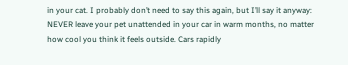in your cat. I probably don’t need to say this again, but I’ll say it anyway: NEVER leave your pet unattended in your car in warm months, no matter how cool you think it feels outside. Cars rapidly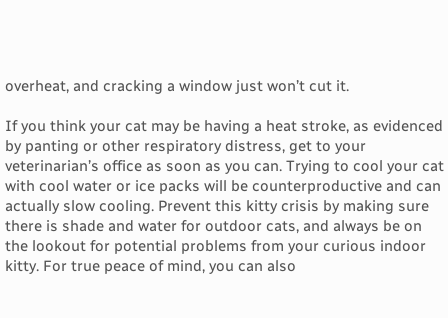overheat, and cracking a window just won’t cut it.

If you think your cat may be having a heat stroke, as evidenced by panting or other respiratory distress, get to your veterinarian’s office as soon as you can. Trying to cool your cat with cool water or ice packs will be counterproductive and can actually slow cooling. Prevent this kitty crisis by making sure there is shade and water for outdoor cats, and always be on the lookout for potential problems from your curious indoor kitty. For true peace of mind, you can also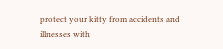protect your kitty from accidents and illnesses with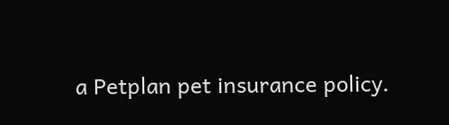a Petplan pet insurance policy.